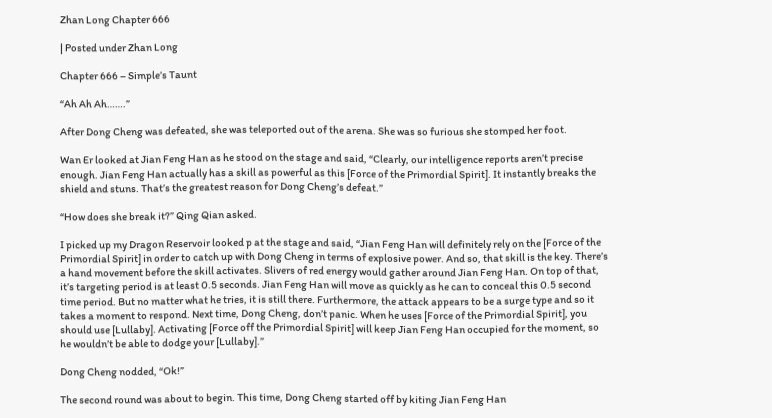Zhan Long Chapter 666

| Posted under Zhan Long

Chapter 666 – Simple’s Taunt

“Ah Ah Ah…….”

After Dong Cheng was defeated, she was teleported out of the arena. She was so furious she stomped her foot.

Wan Er looked at Jian Feng Han as he stood on the stage and said, “Clearly, our intelligence reports aren’t precise enough. Jian Feng Han actually has a skill as powerful as this [Force of the Primordial Spirit]. It instantly breaks the shield and stuns. That’s the greatest reason for Dong Cheng’s defeat.”

“How does she break it?” Qing Qian asked.

I picked up my Dragon Reservoir looked p at the stage and said, “Jian Feng Han will definitely rely on the [Force of the Primordial Spirit] in order to catch up with Dong Cheng in terms of explosive power. And so, that skill is the key. There’s a hand movement before the skill activates. Slivers of red energy would gather around Jian Feng Han. On top of that, it’s targeting period is at least 0.5 seconds. Jian Feng Han will move as quickly as he can to conceal this 0.5 second time period. But no matter what he tries, it is still there. Furthermore, the attack appears to be a surge type and so it takes a moment to respond. Next time, Dong Cheng, don’t panic. When he uses [Force of the Primordial Spirit], you should use [Lullaby]. Activating [Force off the Primordial Spirit] will keep Jian Feng Han occupied for the moment, so he wouldn’t be able to dodge your [Lullaby].”

Dong Cheng nodded, “Ok!”

The second round was about to begin. This time, Dong Cheng started off by kiting Jian Feng Han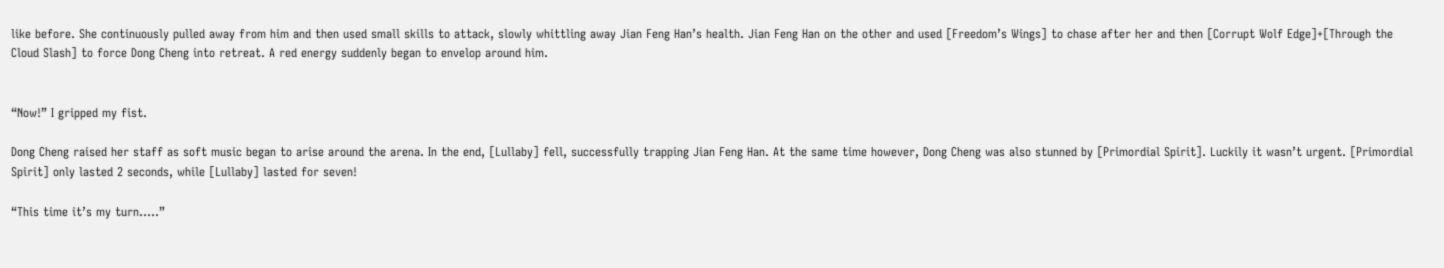like before. She continuously pulled away from him and then used small skills to attack, slowly whittling away Jian Feng Han’s health. Jian Feng Han on the other and used [Freedom’s Wings] to chase after her and then [Corrupt Wolf Edge]+[Through the Cloud Slash] to force Dong Cheng into retreat. A red energy suddenly began to envelop around him.


“Now!” I gripped my fist.

Dong Cheng raised her staff as soft music began to arise around the arena. In the end, [Lullaby] fell, successfully trapping Jian Feng Han. At the same time however, Dong Cheng was also stunned by [Primordial Spirit]. Luckily it wasn’t urgent. [Primordial Spirit] only lasted 2 seconds, while [Lullaby] lasted for seven!

“This time it’s my turn…..”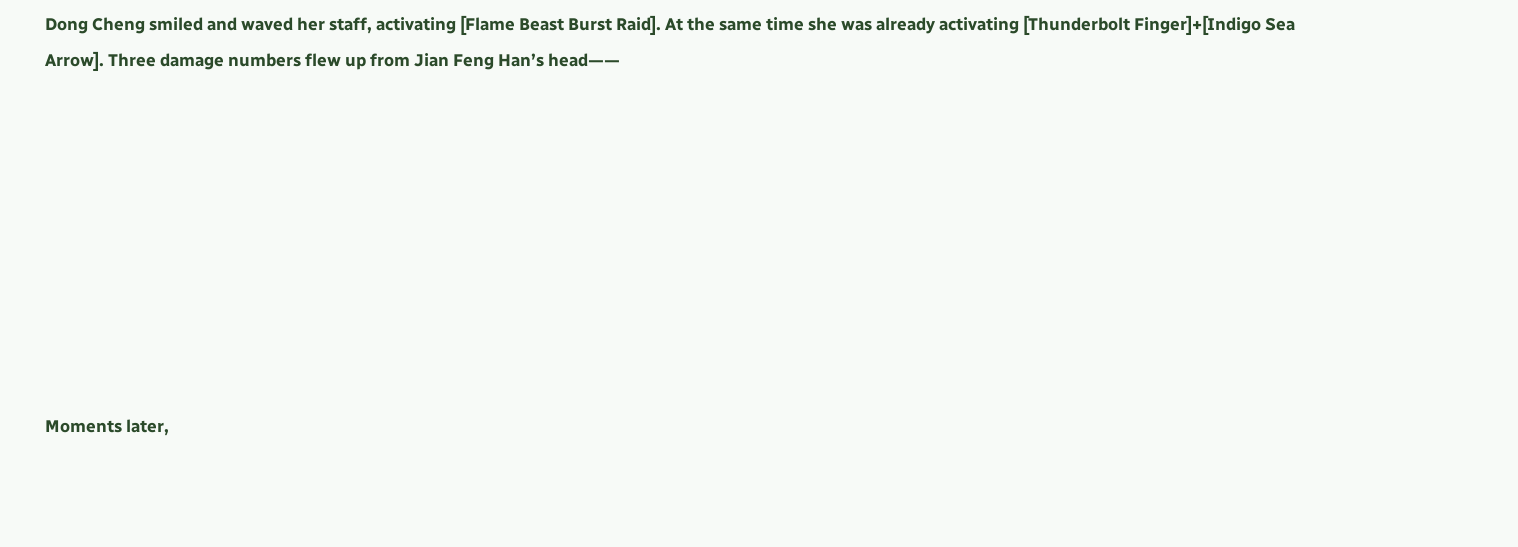Dong Cheng smiled and waved her staff, activating [Flame Beast Burst Raid]. At the same time she was already activating [Thunderbolt Finger]+[Indigo Sea Arrow]. Three damage numbers flew up from Jian Feng Han’s head——









Moments later,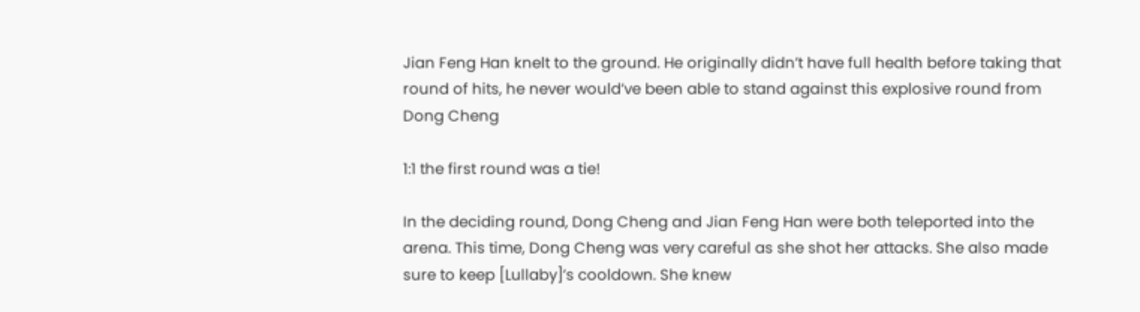Jian Feng Han knelt to the ground. He originally didn’t have full health before taking that round of hits, he never would’ve been able to stand against this explosive round from Dong Cheng

1:1 the first round was a tie!

In the deciding round, Dong Cheng and Jian Feng Han were both teleported into the arena. This time, Dong Cheng was very careful as she shot her attacks. She also made sure to keep [Lullaby]’s cooldown. She knew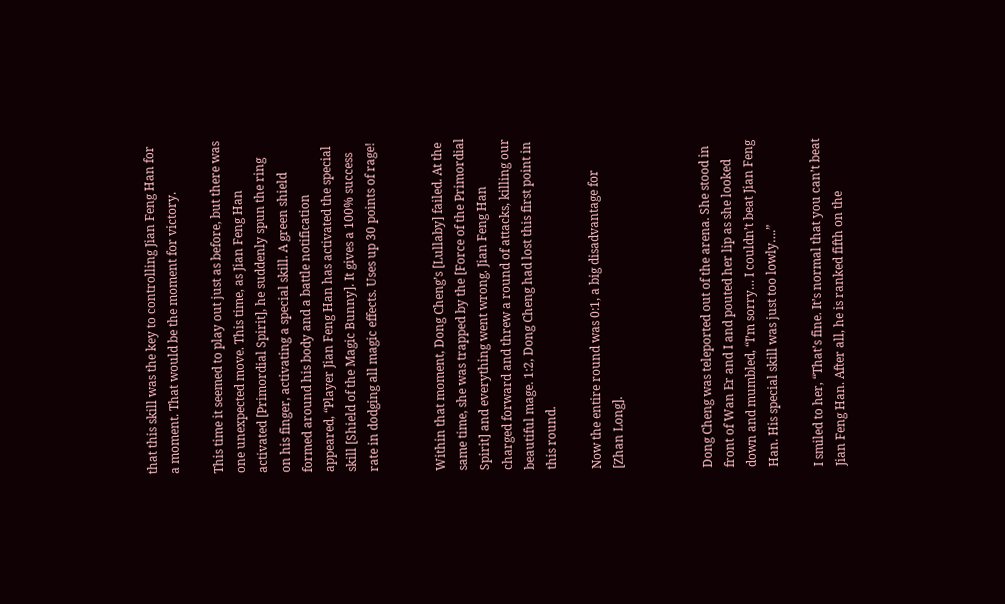that this skill was the key to controlling Jian Feng Han for a moment. That would be the moment for victory.

This time it seemed to play out just as before, but there was one unexpected move. This time, as Jian Feng Han activated [Primordial Spirit], he suddenly spun the ring on his finger, activating a special skill. A green shield formed around his body and a battle notification appeared, “Player Jian Feng Han has activated the special skill [Shield of the Magic Bunny]. It gives a 100% success rate in dodging all magic effects. Uses up 30 points of rage!


Within that moment, Dong Cheng’s [Lullaby] failed. At the same time, she was trapped by the [Force of the Primordial Spirit] and everything went wrong. Jian Feng Han charged forward and threw a round of attacks, killing our beautiful mage. 1:2, Dong Cheng had lost this first point in this round.

Now the entire round was 0:1, a big disadvantage for [Zhan Long].



Dong Cheng was teleported out of the arena. She stood in front of Wan Er and I and pouted her lip as she looked down and mumbled, “I’m sorry… I couldn’t beat Jian Feng Han. His special skill was just too lowly….”

I smiled to her, “That’s fine. It’s normal that you can’t beat Jian Feng Han. After all, he is ranked fifth on the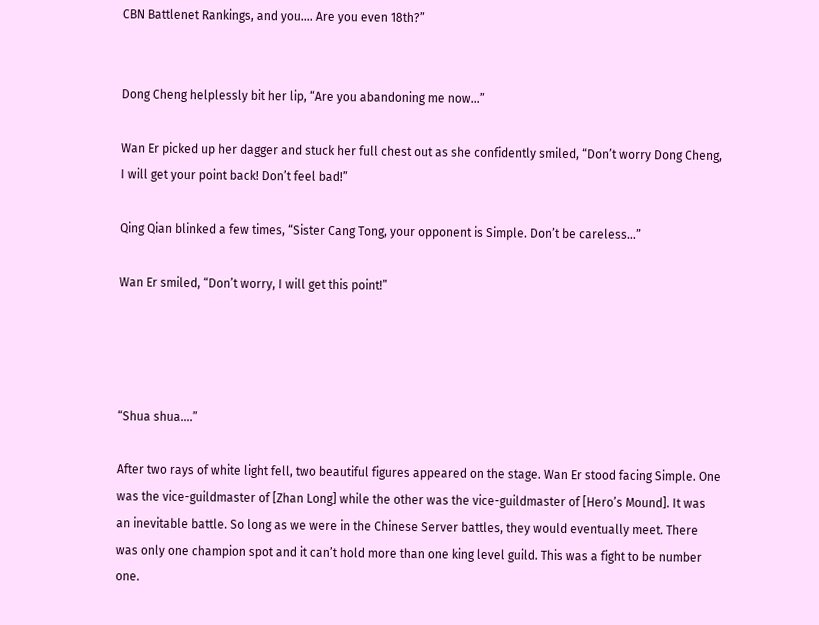CBN Battlenet Rankings, and you…. Are you even 18th?”


Dong Cheng helplessly bit her lip, “Are you abandoning me now…”

Wan Er picked up her dagger and stuck her full chest out as she confidently smiled, “Don’t worry Dong Cheng, I will get your point back! Don’t feel bad!”

Qing Qian blinked a few times, “Sister Cang Tong, your opponent is Simple. Don’t be careless…”

Wan Er smiled, “Don’t worry, I will get this point!”




“Shua shua….”

After two rays of white light fell, two beautiful figures appeared on the stage. Wan Er stood facing Simple. One was the vice-guildmaster of [Zhan Long] while the other was the vice-guildmaster of [Hero’s Mound]. It was an inevitable battle. So long as we were in the Chinese Server battles, they would eventually meet. There was only one champion spot and it can’t hold more than one king level guild. This was a fight to be number one.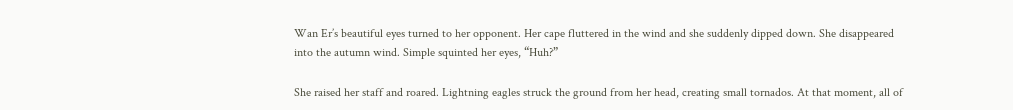Wan Er’s beautiful eyes turned to her opponent. Her cape fluttered in the wind and she suddenly dipped down. She disappeared into the autumn wind. Simple squinted her eyes, “Huh?”

She raised her staff and roared. Lightning eagles struck the ground from her head, creating small tornados. At that moment, all of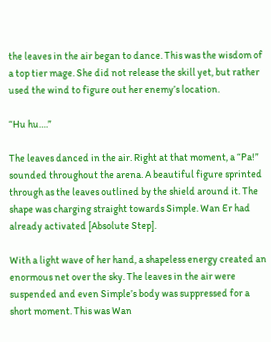the leaves in the air began to dance. This was the wisdom of a top tier mage. She did not release the skill yet, but rather used the wind to figure out her enemy’s location.

“Hu hu….”

The leaves danced in the air. Right at that moment, a “Pa!” sounded throughout the arena. A beautiful figure sprinted through as the leaves outlined by the shield around it. The shape was charging straight towards Simple. Wan Er had already activated [Absolute Step].

With a light wave of her hand, a shapeless energy created an enormous net over the sky. The leaves in the air were suspended and even Simple’s body was suppressed for a short moment. This was Wan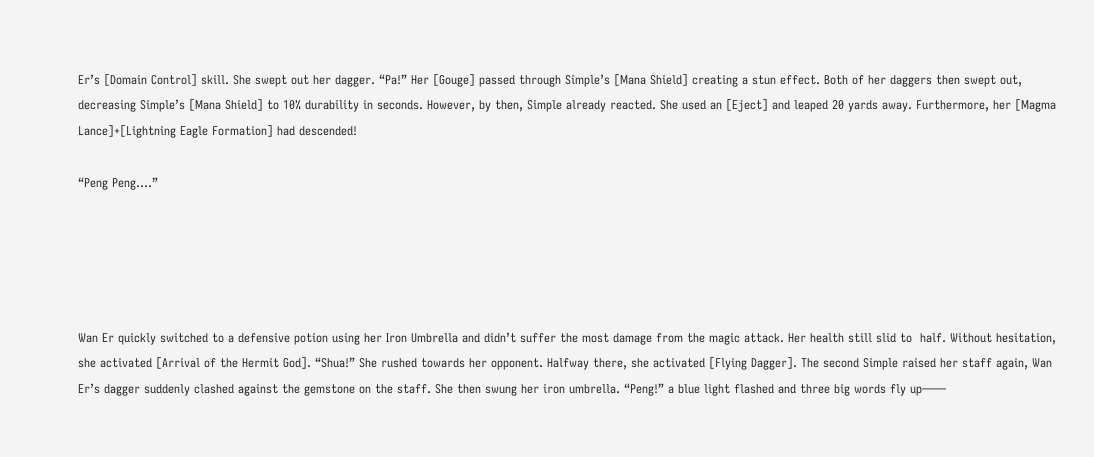Er’s [Domain Control] skill. She swept out her dagger. “Pa!” Her [Gouge] passed through Simple’s [Mana Shield] creating a stun effect. Both of her daggers then swept out, decreasing Simple’s [Mana Shield] to 10% durability in seconds. However, by then, Simple already reacted. She used an [Eject] and leaped 20 yards away. Furthermore, her [Magma Lance]+[Lightning Eagle Formation] had descended!

“Peng Peng….”





Wan Er quickly switched to a defensive potion using her Iron Umbrella and didn’t suffer the most damage from the magic attack. Her health still slid to  half. Without hesitation, she activated [Arrival of the Hermit God]. “Shua!” She rushed towards her opponent. Halfway there, she activated [Flying Dagger]. The second Simple raised her staff again, Wan Er’s dagger suddenly clashed against the gemstone on the staff. She then swung her iron umbrella. “Peng!” a blue light flashed and three big words fly up——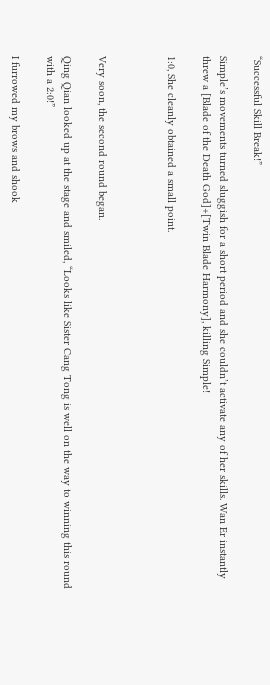“Successful Skill Break!”

Simple’s movements turned sluggish for a short period and she couldn’t activate any of her skills. Wan Er instantly threw a [Blade of the Death God]+[Twin Blade Harmony], killing Simple!

1:0, She cleanly obtained a small point.



Very soon, the second round began.

Qing Qian looked up at the stage and smiled, “Looks like Sister Cang Tong is well on the way to winning this round with a 2:0!”

I furrowed my brows and shook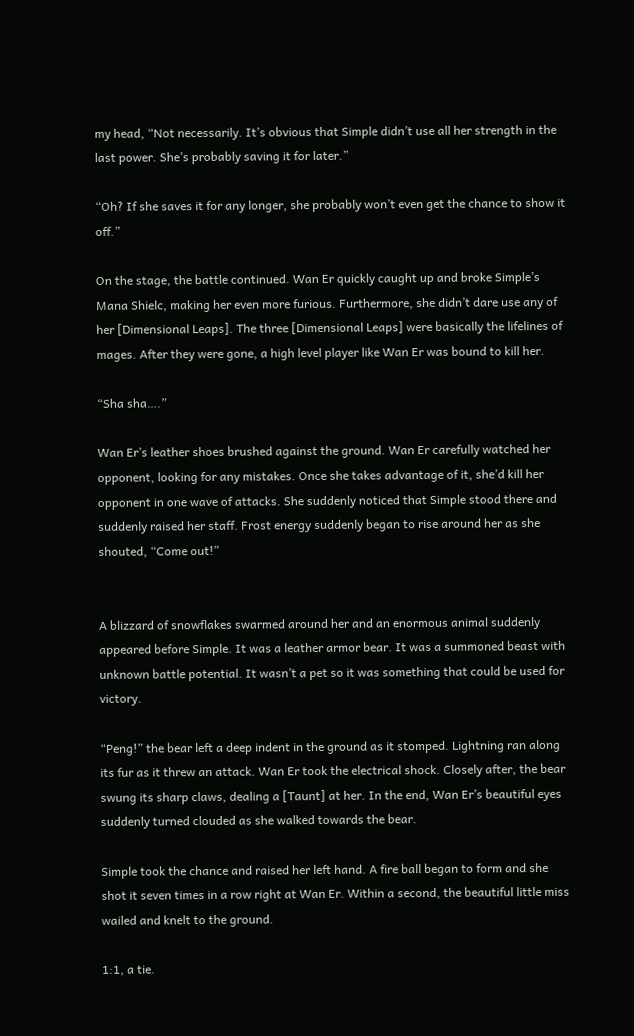my head, “Not necessarily. It’s obvious that Simple didn’t use all her strength in the last power. She’s probably saving it for later.”

“Oh? If she saves it for any longer, she probably won’t even get the chance to show it off.”

On the stage, the battle continued. Wan Er quickly caught up and broke Simple’s Mana Shielc, making her even more furious. Furthermore, she didn’t dare use any of her [Dimensional Leaps]. The three [Dimensional Leaps] were basically the lifelines of mages. After they were gone, a high level player like Wan Er was bound to kill her.

“Sha sha….”

Wan Er’s leather shoes brushed against the ground. Wan Er carefully watched her opponent, looking for any mistakes. Once she takes advantage of it, she’d kill her opponent in one wave of attacks. She suddenly noticed that Simple stood there and suddenly raised her staff. Frost energy suddenly began to rise around her as she shouted, “Come out!”


A blizzard of snowflakes swarmed around her and an enormous animal suddenly appeared before Simple. It was a leather armor bear. It was a summoned beast with unknown battle potential. It wasn’t a pet so it was something that could be used for victory.

“Peng!” the bear left a deep indent in the ground as it stomped. Lightning ran along its fur as it threw an attack. Wan Er took the electrical shock. Closely after, the bear swung its sharp claws, dealing a [Taunt] at her. In the end, Wan Er’s beautiful eyes suddenly turned clouded as she walked towards the bear.

Simple took the chance and raised her left hand. A fire ball began to form and she shot it seven times in a row right at Wan Er. Within a second, the beautiful little miss wailed and knelt to the ground.

1:1, a tie.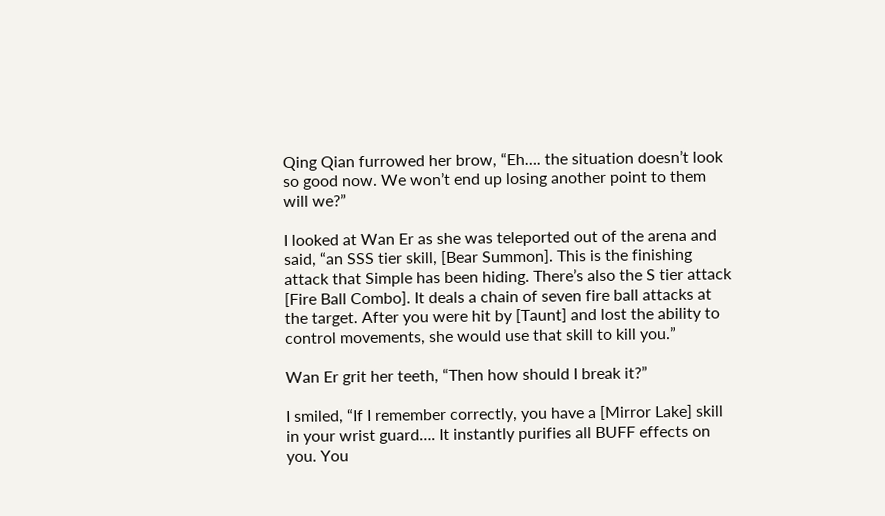Qing Qian furrowed her brow, “Eh…. the situation doesn’t look so good now. We won’t end up losing another point to them will we?”

I looked at Wan Er as she was teleported out of the arena and said, “an SSS tier skill, [Bear Summon]. This is the finishing attack that Simple has been hiding. There’s also the S tier attack [Fire Ball Combo]. It deals a chain of seven fire ball attacks at the target. After you were hit by [Taunt] and lost the ability to control movements, she would use that skill to kill you.”

Wan Er grit her teeth, “Then how should I break it?”

I smiled, “If I remember correctly, you have a [Mirror Lake] skill in your wrist guard…. It instantly purifies all BUFF effects on you. You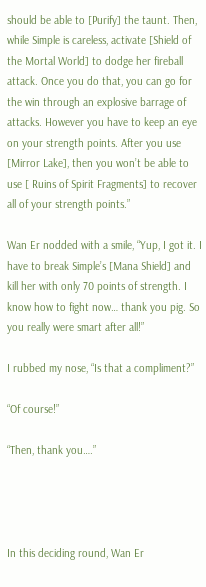should be able to [Purify] the taunt. Then, while Simple is careless, activate [Shield of the Mortal World] to dodge her fireball attack. Once you do that, you can go for the win through an explosive barrage of attacks. However you have to keep an eye on your strength points. After you use [Mirror Lake], then you won’t be able to use [ Ruins of Spirit Fragments] to recover all of your strength points.”

Wan Er nodded with a smile, “Yup, I got it. I have to break Simple’s [Mana Shield] and kill her with only 70 points of strength. I know how to fight now… thank you pig. So you really were smart after all!”

I rubbed my nose, “Is that a compliment?”

“Of course!”

“Then, thank you….”




In this deciding round, Wan Er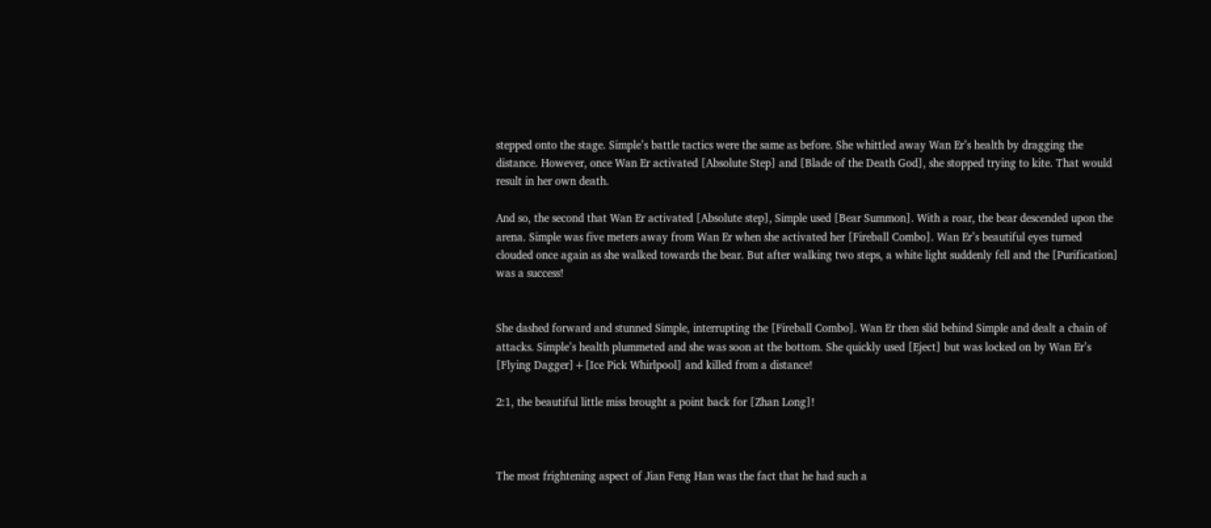stepped onto the stage. Simple’s battle tactics were the same as before. She whittled away Wan Er’s health by dragging the distance. However, once Wan Er activated [Absolute Step] and [Blade of the Death God], she stopped trying to kite. That would result in her own death.

And so, the second that Wan Er activated [Absolute step], Simple used [Bear Summon]. With a roar, the bear descended upon the arena. Simple was five meters away from Wan Er when she activated her [Fireball Combo]. Wan Er’s beautiful eyes turned clouded once again as she walked towards the bear. But after walking two steps, a white light suddenly fell and the [Purification] was a success!


She dashed forward and stunned Simple, interrupting the [Fireball Combo]. Wan Er then slid behind Simple and dealt a chain of attacks. Simple’s health plummeted and she was soon at the bottom. She quickly used [Eject] but was locked on by Wan Er’s [Flying Dagger]+[Ice Pick Whirlpool] and killed from a distance!

2:1, the beautiful little miss brought a point back for [Zhan Long]!



The most frightening aspect of Jian Feng Han was the fact that he had such a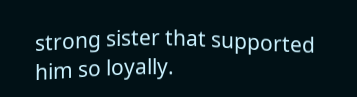strong sister that supported him so loyally.